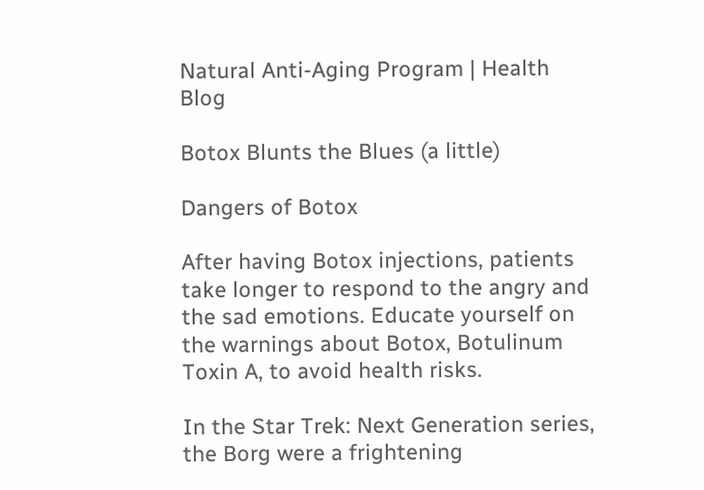Natural Anti-Aging Program | Health Blog

Botox Blunts the Blues (a little)

Dangers of Botox

After having Botox injections, patients take longer to respond to the angry and the sad emotions. Educate yourself on the warnings about Botox, Botulinum Toxin A, to avoid health risks.

In the Star Trek: Next Generation series, the Borg were a frightening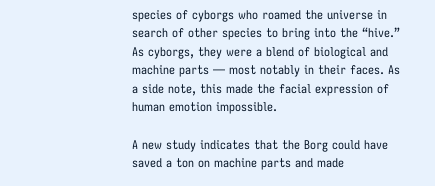species of cyborgs who roamed the universe in search of other species to bring into the “hive.” As cyborgs, they were a blend of biological and machine parts — most notably in their faces. As a side note, this made the facial expression of human emotion impossible.

A new study indicates that the Borg could have saved a ton on machine parts and made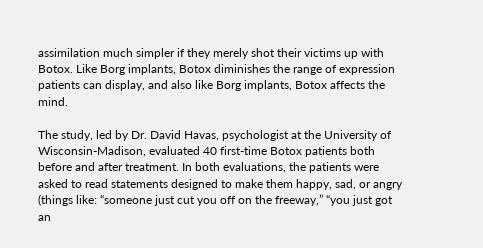assimilation much simpler if they merely shot their victims up with Botox. Like Borg implants, Botox diminishes the range of expression patients can display, and also like Borg implants, Botox affects the mind.

The study, led by Dr. David Havas, psychologist at the University of Wisconsin-Madison, evaluated 40 first-time Botox patients both before and after treatment. In both evaluations, the patients were asked to read statements designed to make them happy, sad, or angry (things like: “someone just cut you off on the freeway,” “you just got an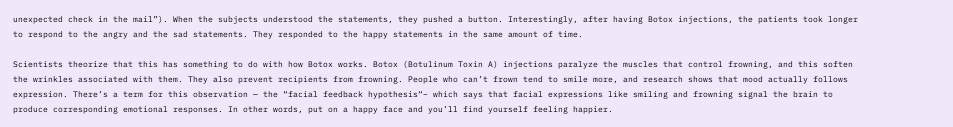unexpected check in the mail”). When the subjects understood the statements, they pushed a button. Interestingly, after having Botox injections, the patients took longer to respond to the angry and the sad statements. They responded to the happy statements in the same amount of time.

Scientists theorize that this has something to do with how Botox works. Botox (Botulinum Toxin A) injections paralyze the muscles that control frowning, and this soften the wrinkles associated with them. They also prevent recipients from frowning. People who can’t frown tend to smile more, and research shows that mood actually follows expression. There’s a term for this observation — the “facial feedback hypothesis“– which says that facial expressions like smiling and frowning signal the brain to produce corresponding emotional responses. In other words, put on a happy face and you’ll find yourself feeling happier.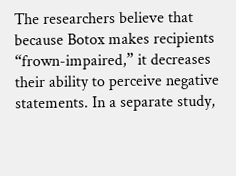The researchers believe that because Botox makes recipients “frown-impaired,” it decreases their ability to perceive negative statements. In a separate study,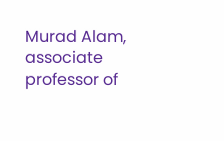Murad Alam, associate professor of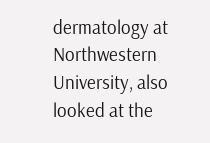dermatology at Northwestern University, also looked at the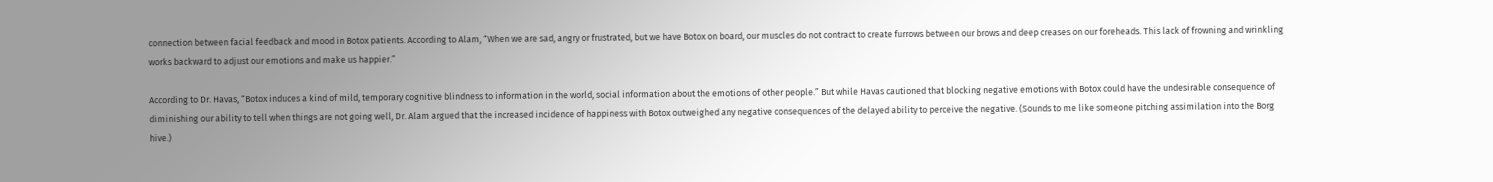connection between facial feedback and mood in Botox patients. According to Alam, “When we are sad, angry or frustrated, but we have Botox on board, our muscles do not contract to create furrows between our brows and deep creases on our foreheads. This lack of frowning and wrinkling works backward to adjust our emotions and make us happier.”

According to Dr. Havas, “Botox induces a kind of mild, temporary cognitive blindness to information in the world, social information about the emotions of other people.” But while Havas cautioned that blocking negative emotions with Botox could have the undesirable consequence of diminishing our ability to tell when things are not going well, Dr. Alam argued that the increased incidence of happiness with Botox outweighed any negative consequences of the delayed ability to perceive the negative. (Sounds to me like someone pitching assimilation into the Borg hive.)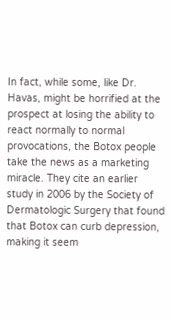In fact, while some, like Dr. Havas, might be horrified at the prospect at losing the ability to react normally to normal provocations, the Botox people take the news as a marketing miracle. They cite an earlier study in 2006 by the Society of Dermatologic Surgery that found that Botox can curb depression, making it seem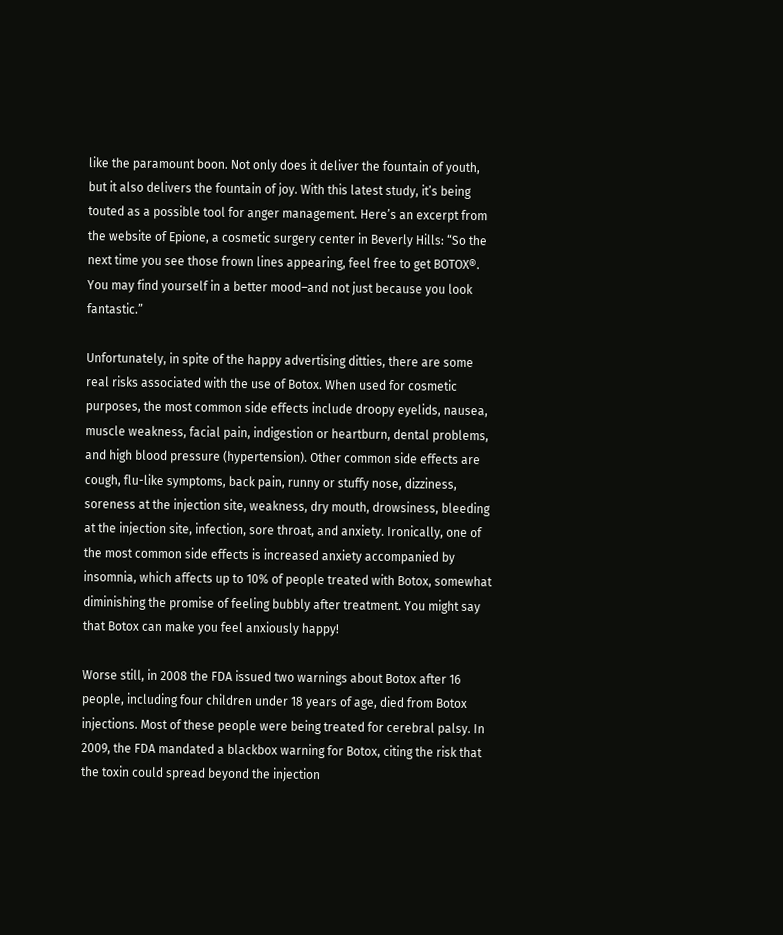like the paramount boon. Not only does it deliver the fountain of youth, but it also delivers the fountain of joy. With this latest study, it’s being touted as a possible tool for anger management. Here’s an excerpt from the website of Epione, a cosmetic surgery center in Beverly Hills: “So the next time you see those frown lines appearing, feel free to get BOTOX®. You may find yourself in a better mood–and not just because you look fantastic.”

Unfortunately, in spite of the happy advertising ditties, there are some real risks associated with the use of Botox. When used for cosmetic purposes, the most common side effects include droopy eyelids, nausea, muscle weakness, facial pain, indigestion or heartburn, dental problems, and high blood pressure (hypertension). Other common side effects are cough, flu-like symptoms, back pain, runny or stuffy nose, dizziness, soreness at the injection site, weakness, dry mouth, drowsiness, bleeding at the injection site, infection, sore throat, and anxiety. Ironically, one of the most common side effects is increased anxiety accompanied by insomnia, which affects up to 10% of people treated with Botox, somewhat diminishing the promise of feeling bubbly after treatment. You might say that Botox can make you feel anxiously happy!

Worse still, in 2008 the FDA issued two warnings about Botox after 16 people, including four children under 18 years of age, died from Botox injections. Most of these people were being treated for cerebral palsy. In 2009, the FDA mandated a blackbox warning for Botox, citing the risk that the toxin could spread beyond the injection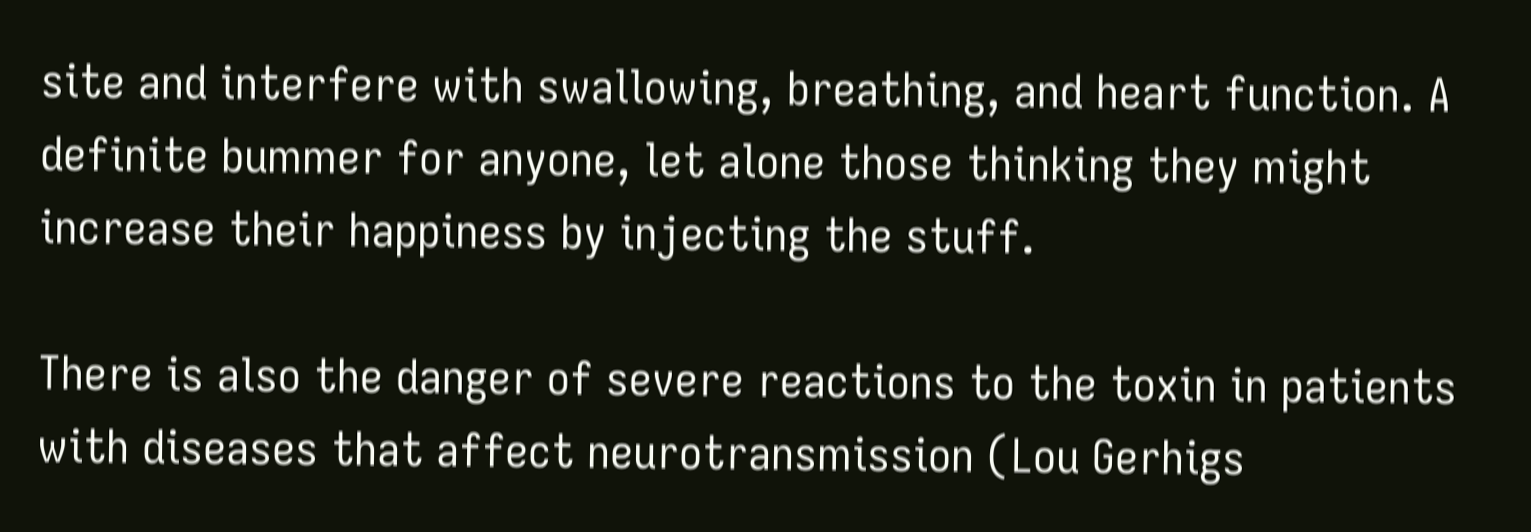site and interfere with swallowing, breathing, and heart function. A definite bummer for anyone, let alone those thinking they might increase their happiness by injecting the stuff.

There is also the danger of severe reactions to the toxin in patients with diseases that affect neurotransmission (Lou Gerhigs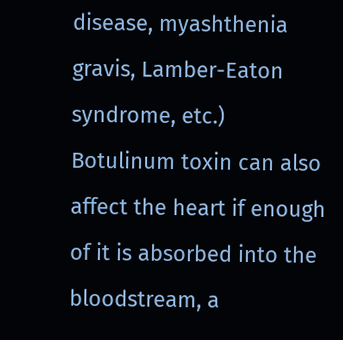disease, myashthenia gravis, Lamber-Eaton syndrome, etc.) Botulinum toxin can also affect the heart if enough of it is absorbed into the bloodstream, a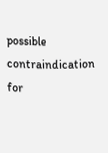possible contraindication for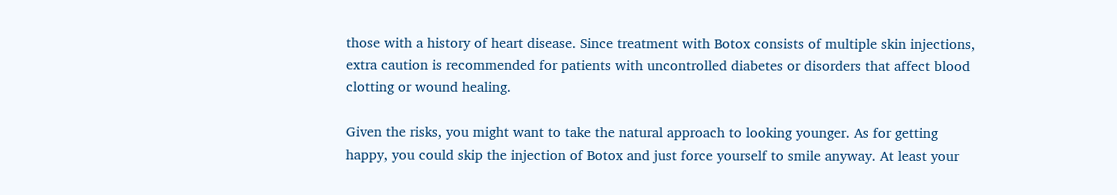those with a history of heart disease. Since treatment with Botox consists of multiple skin injections, extra caution is recommended for patients with uncontrolled diabetes or disorders that affect blood clotting or wound healing.

Given the risks, you might want to take the natural approach to looking younger. As for getting happy, you could skip the injection of Botox and just force yourself to smile anyway. At least your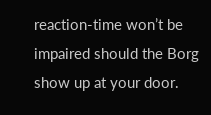reaction-time won’t be impaired should the Borg show up at your door.